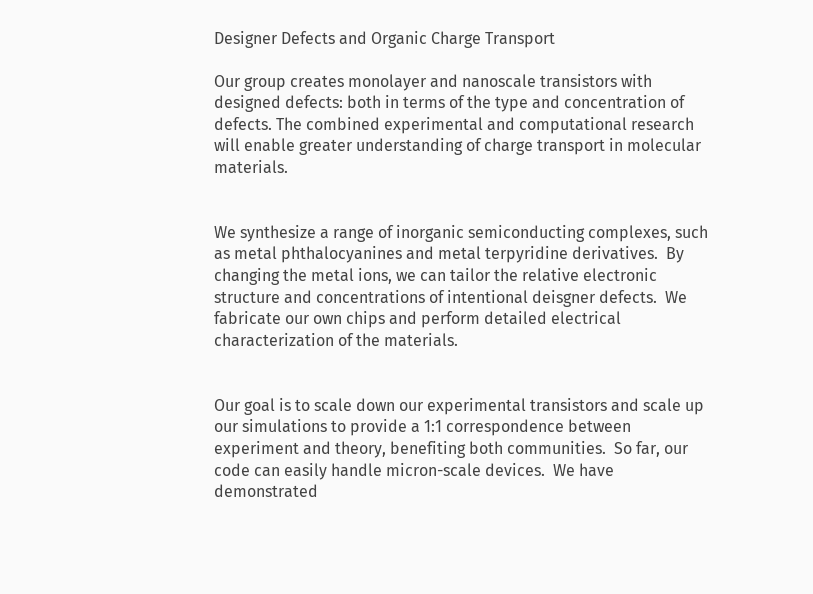Designer Defects and Organic Charge Transport

Our group creates monolayer and nanoscale transistors with designed defects: both in terms of the type and concentration of defects. The combined experimental and computational research will enable greater understanding of charge transport in molecular materials.


We synthesize a range of inorganic semiconducting complexes, such as metal phthalocyanines and metal terpyridine derivatives.  By changing the metal ions, we can tailor the relative electronic structure and concentrations of intentional deisgner defects.  We fabricate our own chips and perform detailed electrical characterization of the materials.


Our goal is to scale down our experimental transistors and scale up our simulations to provide a 1:1 correspondence between experiment and theory, benefiting both communities.  So far, our code can easily handle micron-scale devices.  We have demonstrated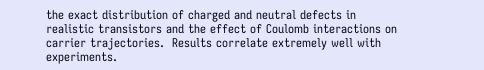the exact distribution of charged and neutral defects in realistic transistors and the effect of Coulomb interactions on carrier trajectories.  Results correlate extremely well with experiments.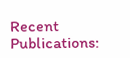Recent Publications: